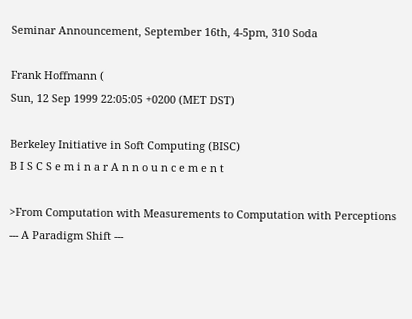Seminar Announcement, September 16th, 4-5pm, 310 Soda

Frank Hoffmann (
Sun, 12 Sep 1999 22:05:05 +0200 (MET DST)

Berkeley Initiative in Soft Computing (BISC)
B I S C S e m i n a r A n n o u n c e m e n t

>From Computation with Measurements to Computation with Perceptions
--- A Paradigm Shift ---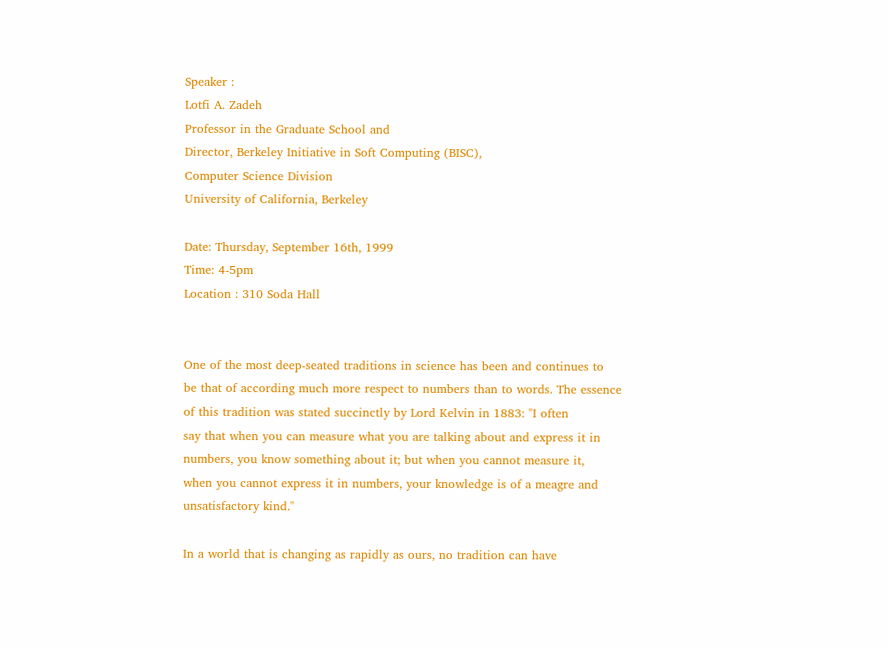Speaker :
Lotfi A. Zadeh
Professor in the Graduate School and
Director, Berkeley Initiative in Soft Computing (BISC),
Computer Science Division
University of California, Berkeley

Date: Thursday, September 16th, 1999
Time: 4-5pm
Location : 310 Soda Hall


One of the most deep-seated traditions in science has been and continues to
be that of according much more respect to numbers than to words. The essence
of this tradition was stated succinctly by Lord Kelvin in 1883: "I often
say that when you can measure what you are talking about and express it in
numbers, you know something about it; but when you cannot measure it,
when you cannot express it in numbers, your knowledge is of a meagre and
unsatisfactory kind."

In a world that is changing as rapidly as ours, no tradition can have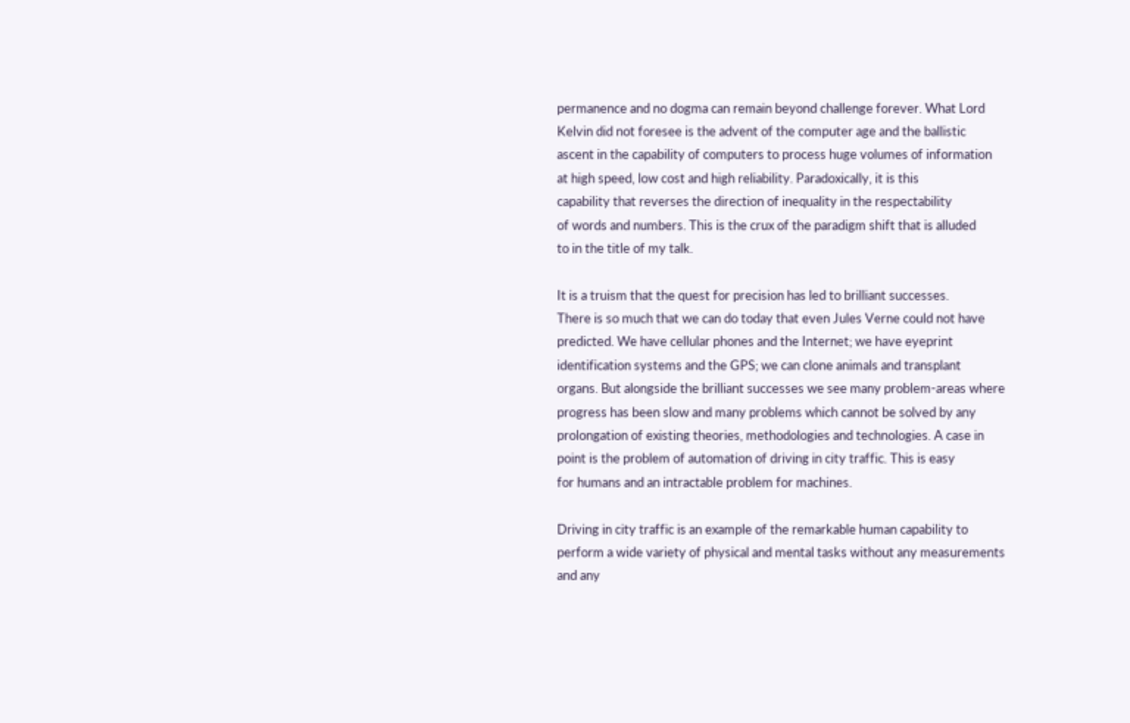permanence and no dogma can remain beyond challenge forever. What Lord
Kelvin did not foresee is the advent of the computer age and the ballistic
ascent in the capability of computers to process huge volumes of information
at high speed, low cost and high reliability. Paradoxically, it is this
capability that reverses the direction of inequality in the respectability
of words and numbers. This is the crux of the paradigm shift that is alluded
to in the title of my talk.

It is a truism that the quest for precision has led to brilliant successes.
There is so much that we can do today that even Jules Verne could not have
predicted. We have cellular phones and the Internet; we have eyeprint
identification systems and the GPS; we can clone animals and transplant
organs. But alongside the brilliant successes we see many problem-areas where
progress has been slow and many problems which cannot be solved by any
prolongation of existing theories, methodologies and technologies. A case in
point is the problem of automation of driving in city traffic. This is easy
for humans and an intractable problem for machines.

Driving in city traffic is an example of the remarkable human capability to
perform a wide variety of physical and mental tasks without any measurements
and any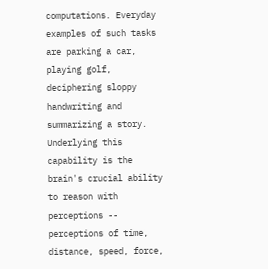computations. Everyday examples of such tasks are parking a car,
playing golf, deciphering sloppy handwriting and summarizing a story.
Underlying this capability is the brain's crucial ability to reason with
perceptions -- perceptions of time, distance, speed, force,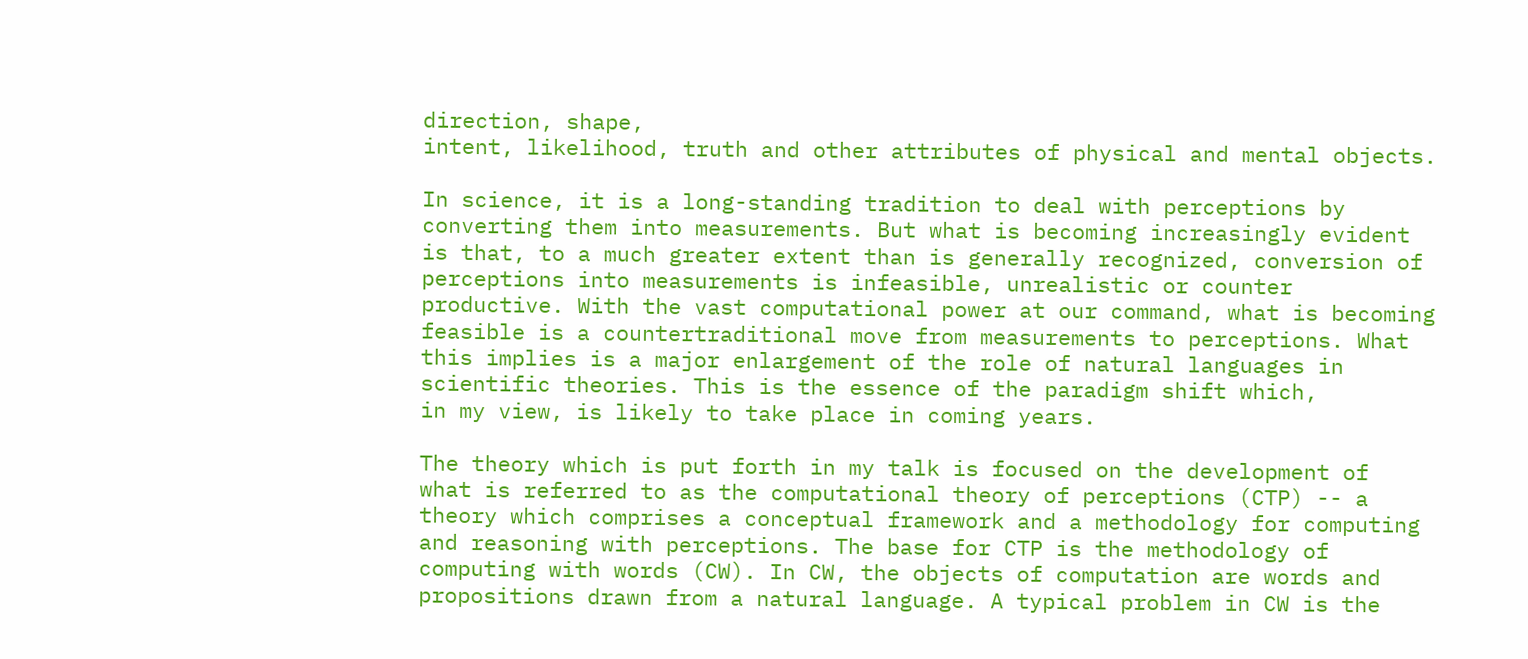direction, shape,
intent, likelihood, truth and other attributes of physical and mental objects.

In science, it is a long-standing tradition to deal with perceptions by
converting them into measurements. But what is becoming increasingly evident
is that, to a much greater extent than is generally recognized, conversion of
perceptions into measurements is infeasible, unrealistic or counter
productive. With the vast computational power at our command, what is becoming
feasible is a countertraditional move from measurements to perceptions. What
this implies is a major enlargement of the role of natural languages in
scientific theories. This is the essence of the paradigm shift which,
in my view, is likely to take place in coming years.

The theory which is put forth in my talk is focused on the development of
what is referred to as the computational theory of perceptions (CTP) -- a
theory which comprises a conceptual framework and a methodology for computing
and reasoning with perceptions. The base for CTP is the methodology of
computing with words (CW). In CW, the objects of computation are words and
propositions drawn from a natural language. A typical problem in CW is the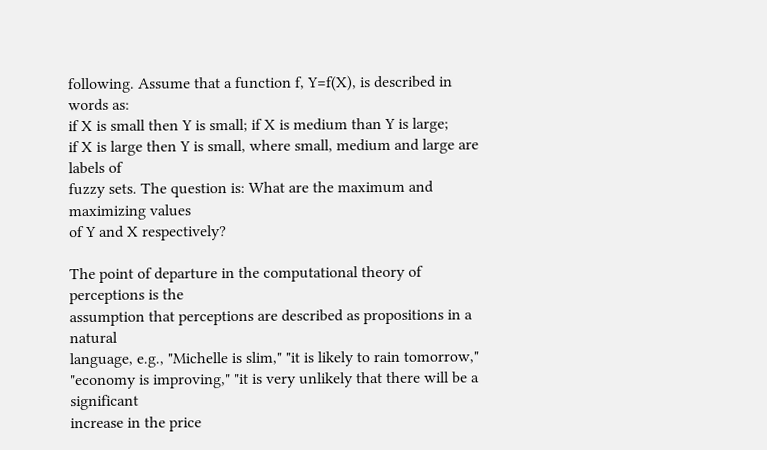following. Assume that a function f, Y=f(X), is described in words as:
if X is small then Y is small; if X is medium than Y is large;
if X is large then Y is small, where small, medium and large are labels of
fuzzy sets. The question is: What are the maximum and maximizing values
of Y and X respectively?

The point of departure in the computational theory of perceptions is the
assumption that perceptions are described as propositions in a natural
language, e.g., "Michelle is slim," "it is likely to rain tomorrow,"
"economy is improving," "it is very unlikely that there will be a significant
increase in the price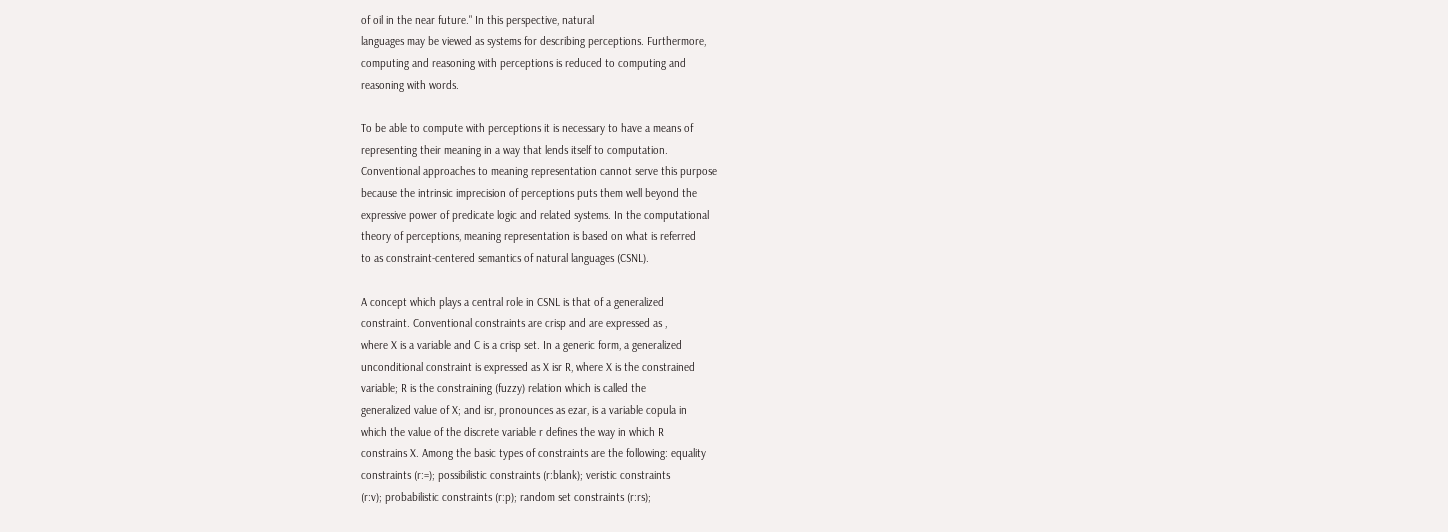of oil in the near future." In this perspective, natural
languages may be viewed as systems for describing perceptions. Furthermore,
computing and reasoning with perceptions is reduced to computing and
reasoning with words.

To be able to compute with perceptions it is necessary to have a means of
representing their meaning in a way that lends itself to computation.
Conventional approaches to meaning representation cannot serve this purpose
because the intrinsic imprecision of perceptions puts them well beyond the
expressive power of predicate logic and related systems. In the computational
theory of perceptions, meaning representation is based on what is referred
to as constraint-centered semantics of natural languages (CSNL).

A concept which plays a central role in CSNL is that of a generalized
constraint. Conventional constraints are crisp and are expressed as ,
where X is a variable and C is a crisp set. In a generic form, a generalized
unconditional constraint is expressed as X isr R, where X is the constrained
variable; R is the constraining (fuzzy) relation which is called the
generalized value of X; and isr, pronounces as ezar, is a variable copula in
which the value of the discrete variable r defines the way in which R
constrains X. Among the basic types of constraints are the following: equality
constraints (r:=); possibilistic constraints (r:blank); veristic constraints
(r:v); probabilistic constraints (r:p); random set constraints (r:rs);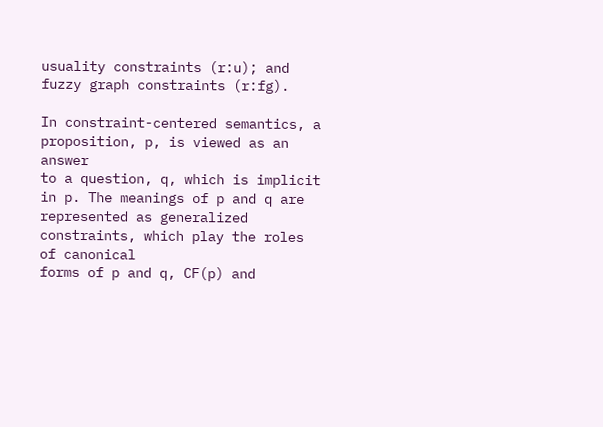usuality constraints (r:u); and fuzzy graph constraints (r:fg).

In constraint-centered semantics, a proposition, p, is viewed as an answer
to a question, q, which is implicit in p. The meanings of p and q are
represented as generalized constraints, which play the roles of canonical
forms of p and q, CF(p) and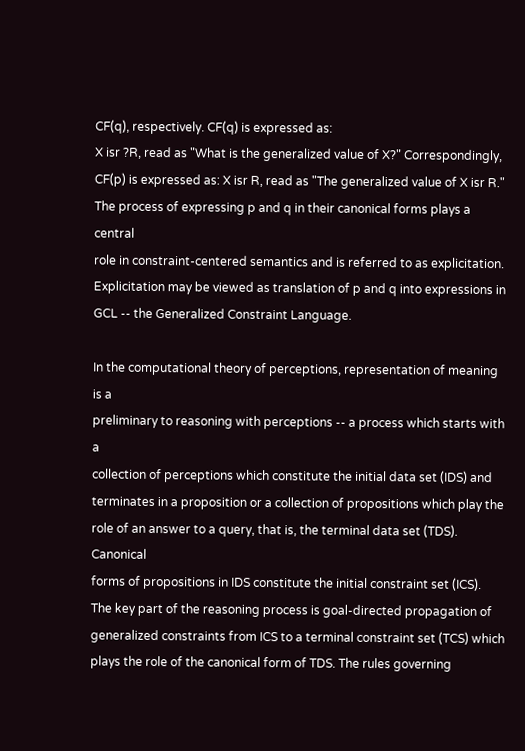CF(q), respectively. CF(q) is expressed as:
X isr ?R, read as "What is the generalized value of X?" Correspondingly,
CF(p) is expressed as: X isr R, read as "The generalized value of X isr R."
The process of expressing p and q in their canonical forms plays a central
role in constraint-centered semantics and is referred to as explicitation.
Explicitation may be viewed as translation of p and q into expressions in
GCL -- the Generalized Constraint Language.

In the computational theory of perceptions, representation of meaning is a
preliminary to reasoning with perceptions -- a process which starts with a
collection of perceptions which constitute the initial data set (IDS) and
terminates in a proposition or a collection of propositions which play the
role of an answer to a query, that is, the terminal data set (TDS). Canonical
forms of propositions in IDS constitute the initial constraint set (ICS).
The key part of the reasoning process is goal-directed propagation of
generalized constraints from ICS to a terminal constraint set (TCS) which
plays the role of the canonical form of TDS. The rules governing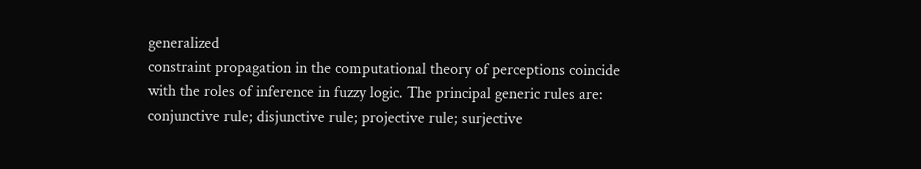generalized
constraint propagation in the computational theory of perceptions coincide
with the roles of inference in fuzzy logic. The principal generic rules are:
conjunctive rule; disjunctive rule; projective rule; surjective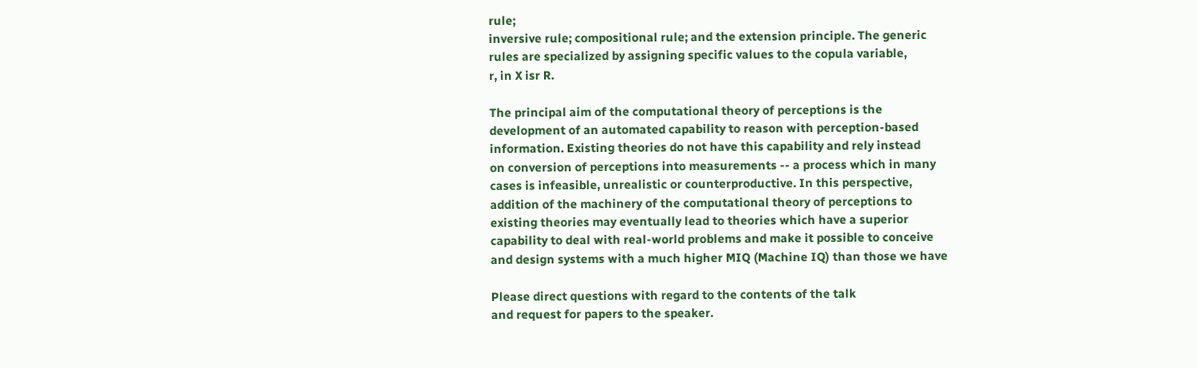rule;
inversive rule; compositional rule; and the extension principle. The generic
rules are specialized by assigning specific values to the copula variable,
r, in X isr R.

The principal aim of the computational theory of perceptions is the
development of an automated capability to reason with perception-based
information. Existing theories do not have this capability and rely instead
on conversion of perceptions into measurements -- a process which in many
cases is infeasible, unrealistic or counterproductive. In this perspective,
addition of the machinery of the computational theory of perceptions to
existing theories may eventually lead to theories which have a superior
capability to deal with real-world problems and make it possible to conceive
and design systems with a much higher MIQ (Machine IQ) than those we have

Please direct questions with regard to the contents of the talk
and request for papers to the speaker.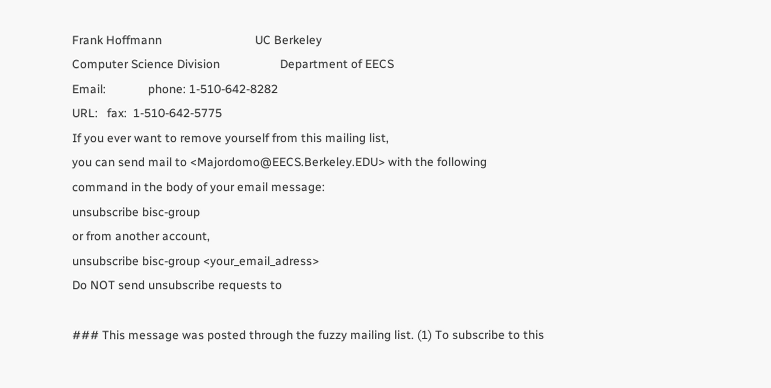Frank Hoffmann                               UC Berkeley
Computer Science Division                    Department of EECS
Email:              phone: 1-510-642-8282
URL:   fax:  1-510-642-5775
If you ever want to remove yourself from this mailing list,
you can send mail to <Majordomo@EECS.Berkeley.EDU> with the following
command in the body of your email message:
unsubscribe bisc-group
or from another account,
unsubscribe bisc-group <your_email_adress>
Do NOT send unsubscribe requests to

### This message was posted through the fuzzy mailing list. (1) To subscribe to this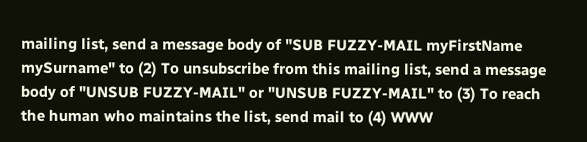mailing list, send a message body of "SUB FUZZY-MAIL myFirstName mySurname" to (2) To unsubscribe from this mailing list, send a message body of "UNSUB FUZZY-MAIL" or "UNSUB FUZZY-MAIL" to (3) To reach the human who maintains the list, send mail to (4) WWW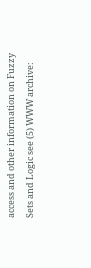access and other information on Fuzzy Sets and Logic see (5) WWW archive: